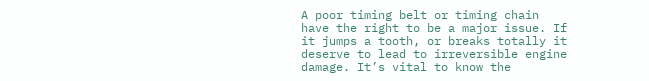A poor timing belt or timing chain have the right to be a major issue. If it jumps a tooth, or breaks totally it deserve to lead to irreversible engine damage. It’s vital to know the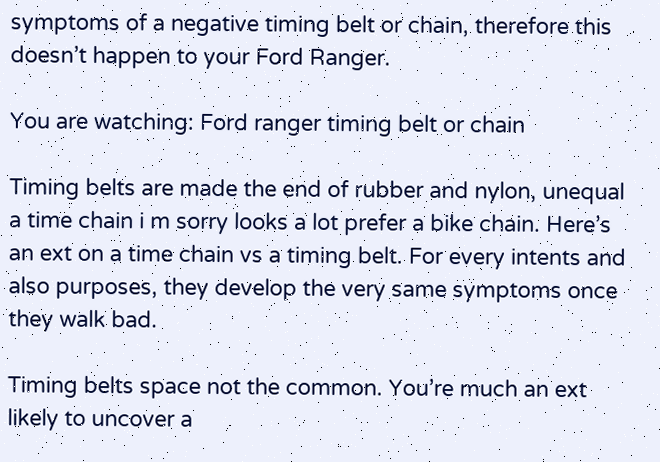symptoms of a negative timing belt or chain, therefore this doesn’t happen to your Ford Ranger.

You are watching: Ford ranger timing belt or chain

Timing belts are made the end of rubber and nylon, unequal a time chain i m sorry looks a lot prefer a bike chain. Here’s an ext on a time chain vs a timing belt. For every intents and also purposes, they develop the very same symptoms once they walk bad.

Timing belts space not the common. You’re much an ext likely to uncover a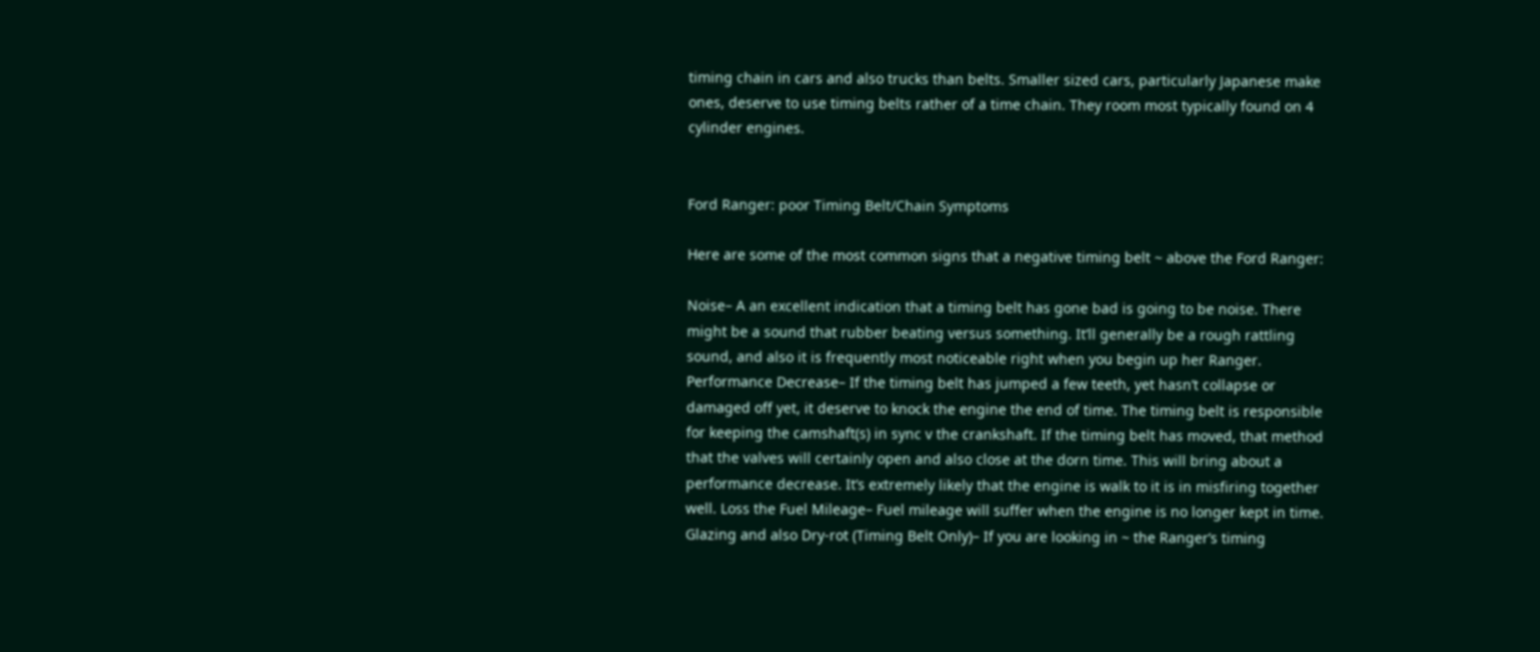timing chain in cars and also trucks than belts. Smaller sized cars, particularly Japanese make ones, deserve to use timing belts rather of a time chain. They room most typically found on 4 cylinder engines.


Ford Ranger: poor Timing Belt/Chain Symptoms

Here are some of the most common signs that a negative timing belt ~ above the Ford Ranger:

Noise– A an excellent indication that a timing belt has gone bad is going to be noise. There might be a sound that rubber beating versus something. It’ll generally be a rough rattling sound, and also it is frequently most noticeable right when you begin up her Ranger. Performance Decrease– If the timing belt has jumped a few teeth, yet hasn’t collapse or damaged off yet, it deserve to knock the engine the end of time. The timing belt is responsible for keeping the camshaft(s) in sync v the crankshaft. If the timing belt has moved, that method that the valves will certainly open and also close at the dorn time. This will bring about a performance decrease. It’s extremely likely that the engine is walk to it is in misfiring together well. Loss the Fuel Mileage– Fuel mileage will suffer when the engine is no longer kept in time. Glazing and also Dry-rot (Timing Belt Only)– If you are looking in ~ the Ranger’s timing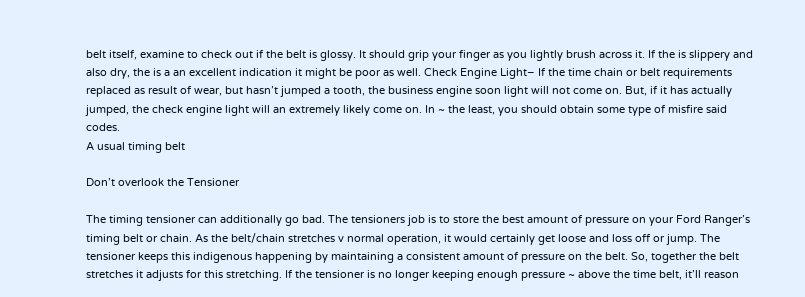belt itself, examine to check out if the belt is glossy. It should grip your finger as you lightly brush across it. If the is slippery and also dry, the is a an excellent indication it might be poor as well. Check Engine Light– If the time chain or belt requirements replaced as result of wear, but hasn’t jumped a tooth, the business engine soon light will not come on. But, if it has actually jumped, the check engine light will an extremely likely come on. In ~ the least, you should obtain some type of misfire said codes.
A usual timing belt

Don’t overlook the Tensioner

The timing tensioner can additionally go bad. The tensioners job is to store the best amount of pressure on your Ford Ranger’s timing belt or chain. As the belt/chain stretches v normal operation, it would certainly get loose and loss off or jump. The tensioner keeps this indigenous happening by maintaining a consistent amount of pressure on the belt. So, together the belt stretches it adjusts for this stretching. If the tensioner is no longer keeping enough pressure ~ above the time belt, it’ll reason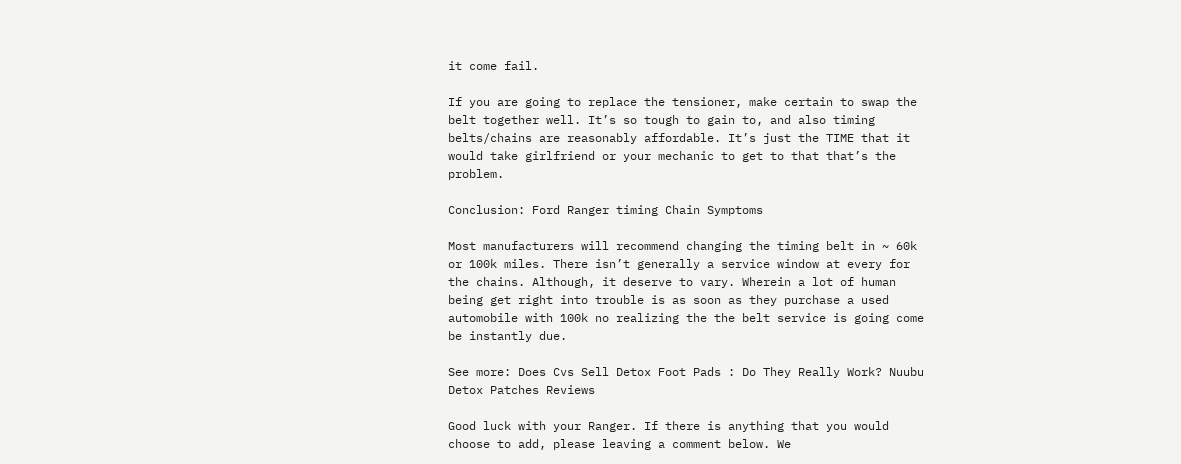it come fail.

If you are going to replace the tensioner, make certain to swap the belt together well. It’s so tough to gain to, and also timing belts/chains are reasonably affordable. It’s just the TIME that it would take girlfriend or your mechanic to get to that that’s the problem.

Conclusion: Ford Ranger timing Chain Symptoms

Most manufacturers will recommend changing the timing belt in ~ 60k or 100k miles. There isn’t generally a service window at every for the chains. Although, it deserve to vary. Wherein a lot of human being get right into trouble is as soon as they purchase a used automobile with 100k no realizing the the belt service is going come be instantly due.

See more: Does Cvs Sell Detox Foot Pads : Do They Really Work? Nuubu Detox Patches Reviews

Good luck with your Ranger. If there is anything that you would choose to add, please leaving a comment below. We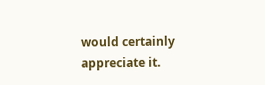would certainly appreciate it.